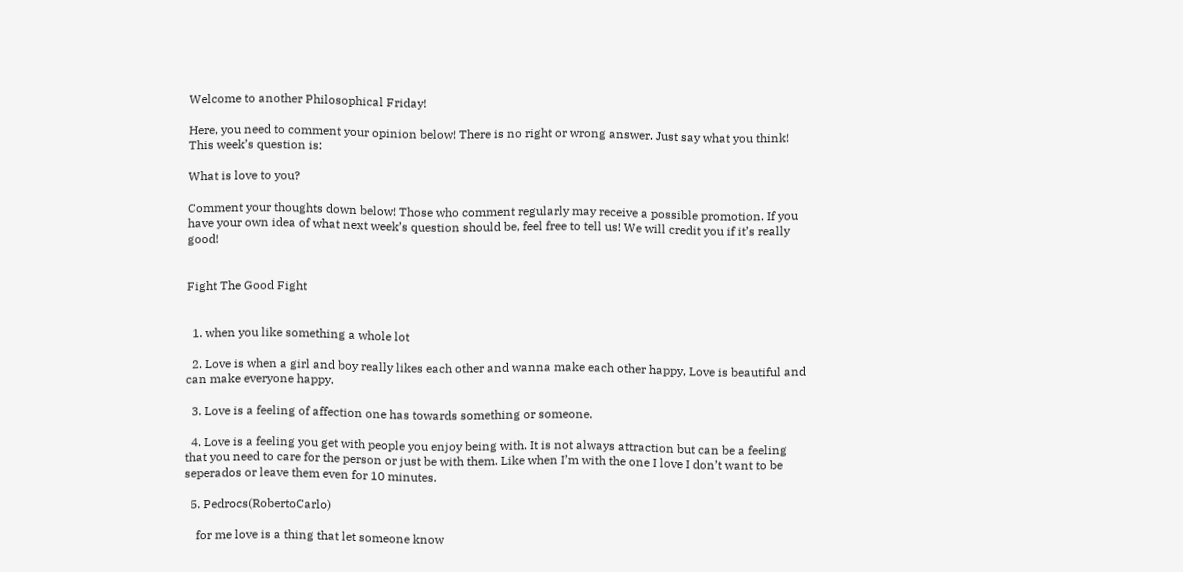Welcome to another Philosophical Friday!

Here, you need to comment your opinion below! There is no right or wrong answer. Just say what you think! This week’s question is:

What is love to you?

Comment your thoughts down below! Those who comment regularly may receive a possible promotion. If you have your own idea of what next week’s question should be, feel free to tell us! We will credit you if it’s really good!


Fight The Good Fight


  1. when you like something a whole lot

  2. Love is when a girl and boy really likes each other and wanna make each other happy, Love is beautiful and can make everyone happy.

  3. Love is a feeling of affection one has towards something or someone.

  4. Love is a feeling you get with people you enjoy being with. It is not always attraction but can be a feeling that you need to care for the person or just be with them. Like when I’m with the one I love I don’t want to be seperados or leave them even for 10 minutes.

  5. Pedrocs(RobertoCarlo)

    for me love is a thing that let someone know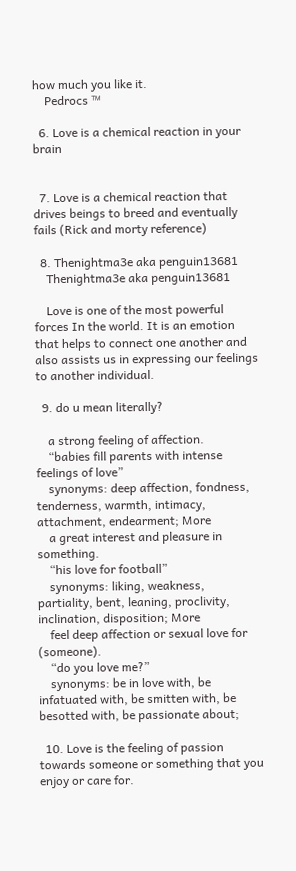how much you like it.
    Pedrocs ™

  6. Love is a chemical reaction in your brain


  7. Love is a chemical reaction that drives beings to breed and eventually fails (Rick and morty reference)

  8. Thenightma3e aka penguin13681
    Thenightma3e aka penguin13681

    Love is one of the most powerful forces In the world. It is an emotion that helps to connect one another and also assists us in expressing our feelings to another individual.

  9. do u mean literally?

    a strong feeling of affection.
    “babies fill parents with intense feelings of love”
    synonyms: deep affection, fondness, tenderness, warmth, intimacy, attachment, endearment; More
    a great interest and pleasure in something.
    “his love for football”
    synonyms: liking, weakness, partiality, bent, leaning, proclivity, inclination, disposition; More
    feel deep affection or sexual love for (someone).
    “do you love me?”
    synonyms: be in love with, be infatuated with, be smitten with, be besotted with, be passionate about;

  10. Love is the feeling of passion towards someone or something that you enjoy or care for.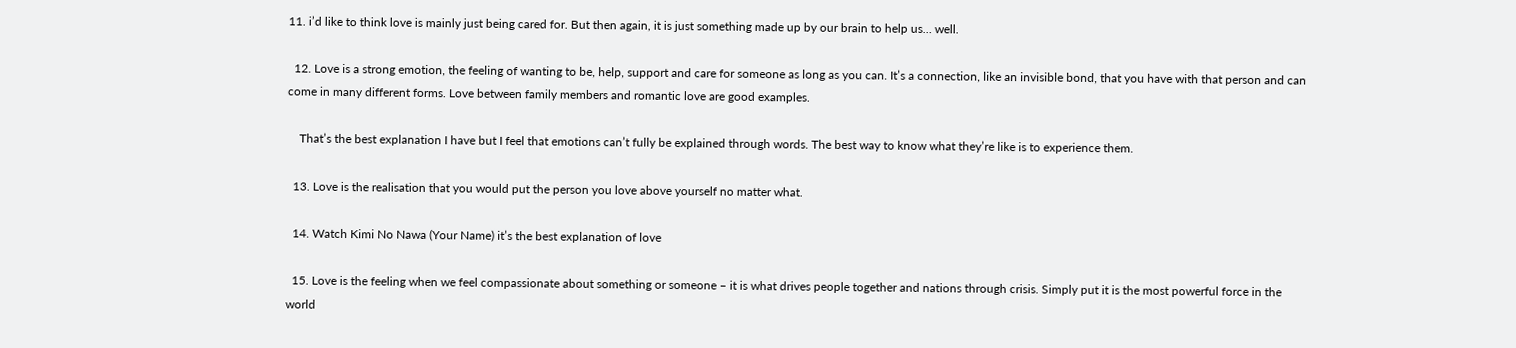11. i’d like to think love is mainly just being cared for. But then again, it is just something made up by our brain to help us… well.

  12. Love is a strong emotion, the feeling of wanting to be, help, support and care for someone as long as you can. It’s a connection, like an invisible bond, that you have with that person and can come in many different forms. Love between family members and romantic love are good examples.

    That’s the best explanation I have but I feel that emotions can’t fully be explained through words. The best way to know what they’re like is to experience them.

  13. Love is the realisation that you would put the person you love above yourself no matter what.

  14. Watch Kimi No Nawa (Your Name) it’s the best explanation of love

  15. Love is the feeling when we feel compassionate about something or someone – it is what drives people together and nations through crisis. Simply put it is the most powerful force in the world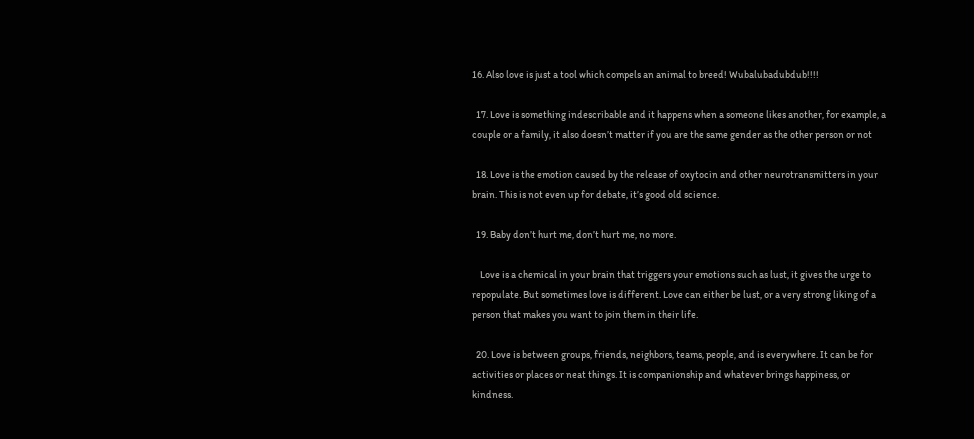16. Also love is just a tool which compels an animal to breed! Wubalubadubdub!!!!

  17. Love is something indescribable and it happens when a someone likes another, for example, a couple or a family, it also doesn’t matter if you are the same gender as the other person or not

  18. Love is the emotion caused by the release of oxytocin and other neurotransmitters in your brain. This is not even up for debate, it’s good old science.

  19. Baby don’t hurt me, don’t hurt me, no more.

    Love is a chemical in your brain that triggers your emotions such as lust, it gives the urge to repopulate. But sometimes love is different. Love can either be lust, or a very strong liking of a person that makes you want to join them in their life.

  20. Love is between groups, friends, neighbors, teams, people, and is everywhere. It can be for activities or places or neat things. It is companionship and whatever brings happiness, or kindness.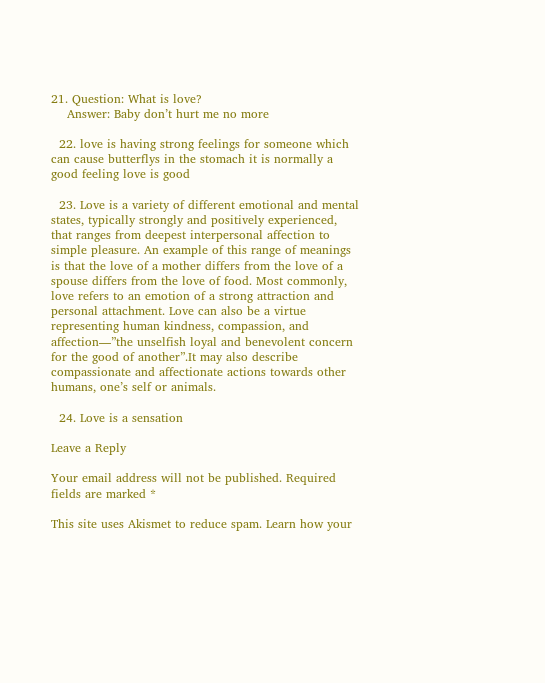21. Question: What is love?
    Answer: Baby don’t hurt me no more

  22. love is having strong feelings for someone which can cause butterflys in the stomach it is normally a good feeling love is good

  23. Love is a variety of different emotional and mental states, typically strongly and positively experienced, that ranges from deepest interpersonal affection to simple pleasure. An example of this range of meanings is that the love of a mother differs from the love of a spouse differs from the love of food. Most commonly, love refers to an emotion of a strong attraction and personal attachment. Love can also be a virtue representing human kindness, compassion, and affection—”the unselfish loyal and benevolent concern for the good of another”.It may also describe compassionate and affectionate actions towards other humans, one’s self or animals.

  24. Love is a sensation

Leave a Reply

Your email address will not be published. Required fields are marked *

This site uses Akismet to reduce spam. Learn how your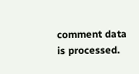comment data is processed.